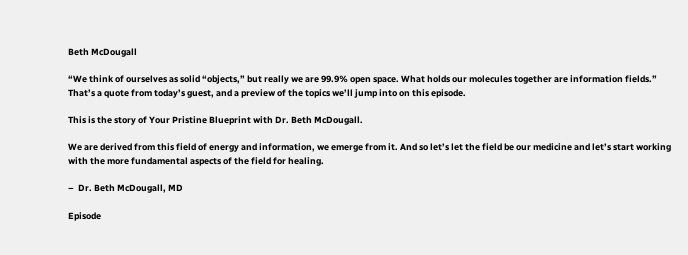Beth McDougall

“We think of ourselves as solid “objects,” but really we are 99.9% open space. What holds our molecules together are information fields.” That’s a quote from today’s guest, and a preview of the topics we’ll jump into on this episode.

This is the story of Your Pristine Blueprint with Dr. Beth McDougall.

We are derived from this field of energy and information, we emerge from it. And so let’s let the field be our medicine and let’s start working with the more fundamental aspects of the field for healing.

–  Dr. Beth McDougall, MD

Episode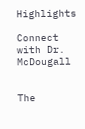Highlights

Connect with Dr. McDougall


The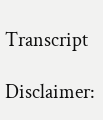Transcript

Disclaimer: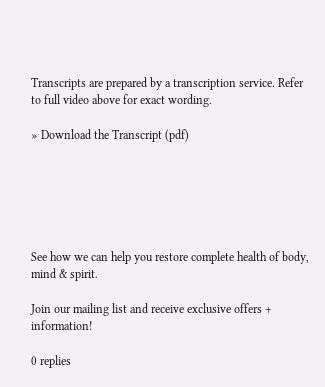Transcripts are prepared by a transcription service. Refer to full video above for exact wording.

» Download the Transcript (pdf)






See how we can help you restore complete health of body, mind & spirit.

Join our mailing list and receive exclusive offers + information!

0 replies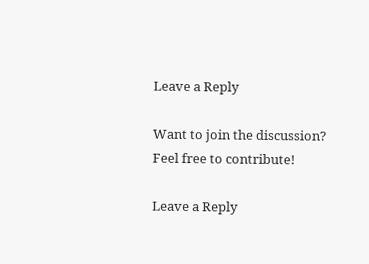Leave a Reply

Want to join the discussion?
Feel free to contribute!

Leave a Reply